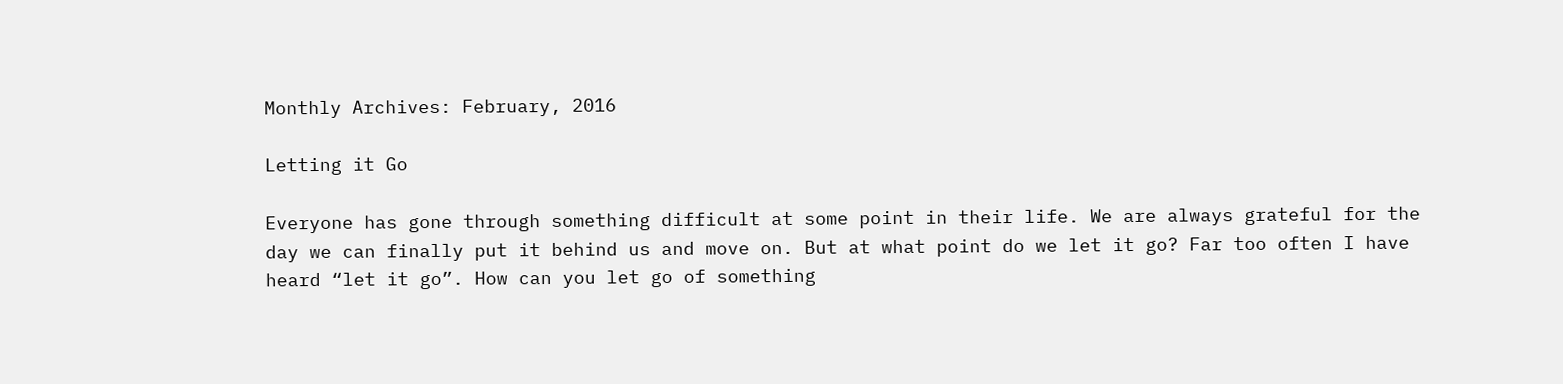Monthly Archives: February, 2016

Letting it Go

Everyone has gone through something difficult at some point in their life. We are always grateful for the day we can finally put it behind us and move on. But at what point do we let it go? Far too often I have heard “let it go”. How can you let go of something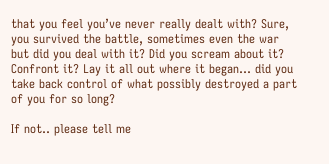that you feel you’ve never really dealt with? Sure, you survived the battle, sometimes even the war but did you deal with it? Did you scream about it? Confront it? Lay it all out where it began… did you take back control of what possibly destroyed a part of you for so long?

If not.. please tell me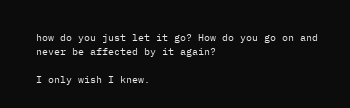how do you just let it go? How do you go on and never be affected by it again?

I only wish I knew.